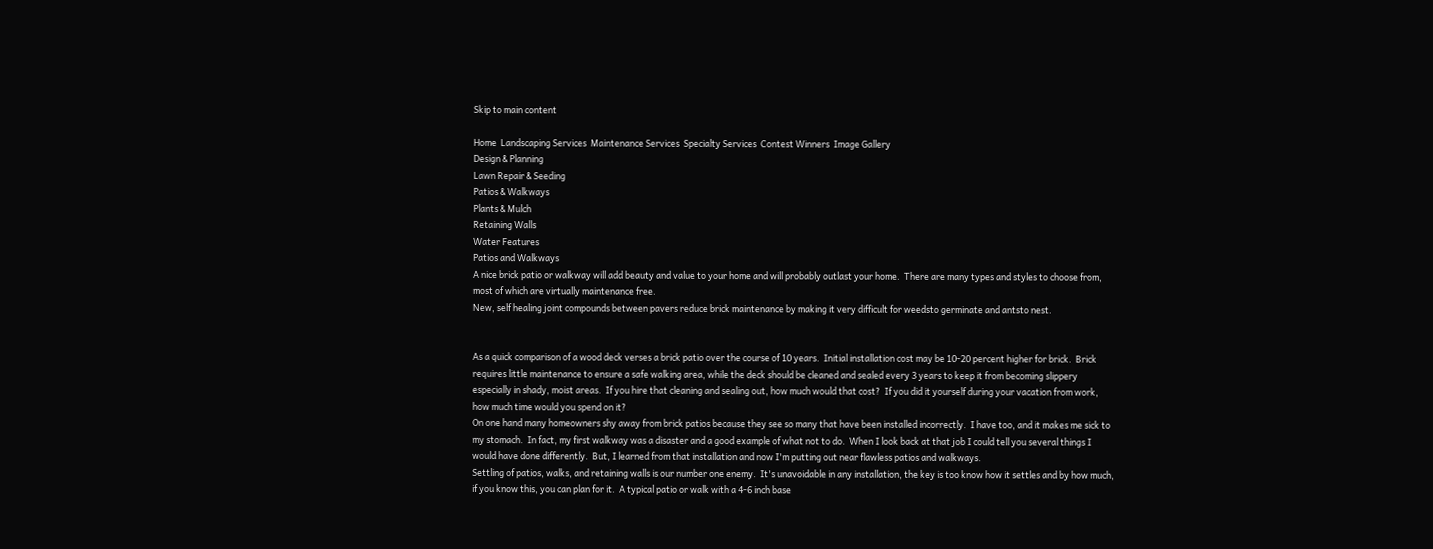Skip to main content

Home  Landscaping Services  Maintenance Services  Specialty Services  Contest Winners  Image Gallery
Design & Planning
Lawn Repair & Seeding
Patios & Walkways
Plants & Mulch
Retaining Walls
Water Features
Patios and Walkways
A nice brick patio or walkway will add beauty and value to your home and will probably outlast your home.  There are many types and styles to choose from, most of which are virtually maintenance free.
New, self healing joint compounds between pavers reduce brick maintenance by making it very difficult for weedsto germinate and antsto nest.


As a quick comparison of a wood deck verses a brick patio over the course of 10 years.  Initial installation cost may be 10-20 percent higher for brick.  Brick requires little maintenance to ensure a safe walking area, while the deck should be cleaned and sealed every 3 years to keep it from becoming slippery especially in shady, moist areas.  If you hire that cleaning and sealing out, how much would that cost?  If you did it yourself during your vacation from work, how much time would you spend on it?
On one hand many homeowners shy away from brick patios because they see so many that have been installed incorrectly.  I have too, and it makes me sick to my stomach.  In fact, my first walkway was a disaster and a good example of what not to do.  When I look back at that job I could tell you several things I would have done differently.  But, I learned from that installation and now I'm putting out near flawless patios and walkways.
Settling of patios, walks, and retaining walls is our number one enemy.  It's unavoidable in any installation, the key is too know how it settles and by how much, if you know this, you can plan for it.  A typical patio or walk with a 4-6 inch base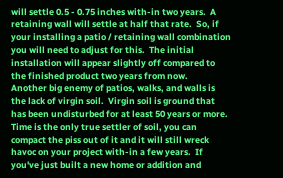will settle 0.5 - 0.75 inches with-in two years.  A retaining wall will settle at half that rate.  So, if your installing a patio / retaining wall combination you will need to adjust for this.  The initial installation will appear slightly off compared to the finished product two years from now.
Another big enemy of patios, walks, and walls is the lack of virgin soil.  Virgin soil is ground that has been undisturbed for at least 50 years or more.  Time is the only true settler of soil, you can compact the piss out of it and it will still wreck havoc on your project with-in a few years.  If you've just built a new home or addition and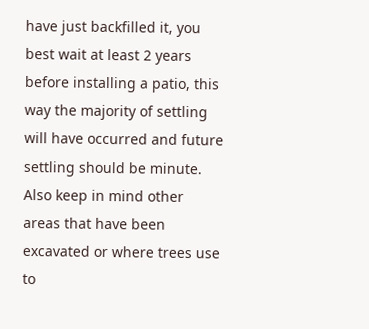have just backfilled it, you best wait at least 2 years before installing a patio, this way the majority of settling will have occurred and future settling should be minute.  Also keep in mind other areas that have been excavated or where trees use to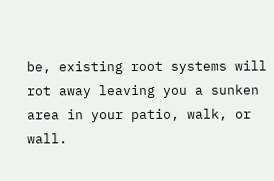be, existing root systems will rot away leaving you a sunken area in your patio, walk, or wall.